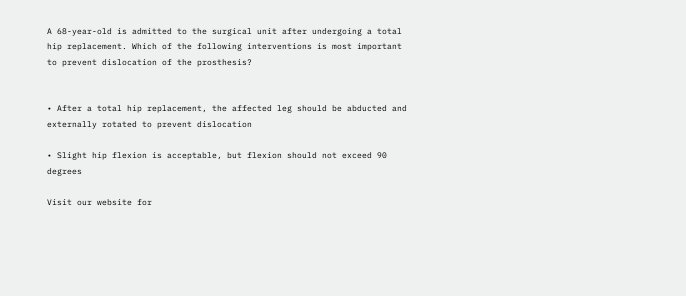A 68-year-old is admitted to the surgical unit after undergoing a total hip replacement. Which of the following interventions is most important to prevent dislocation of the prosthesis?


• After a total hip replacement, the affected leg should be abducted and externally rotated to prevent dislocation

• Slight hip flexion is acceptable, but flexion should not exceed 90 degrees

Visit our website for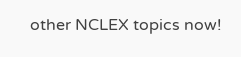other NCLEX topics now!